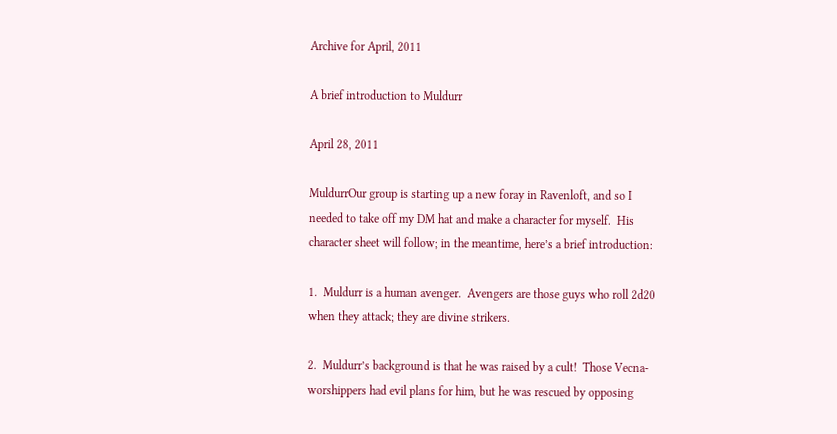Archive for April, 2011

A brief introduction to Muldurr

April 28, 2011

MuldurrOur group is starting up a new foray in Ravenloft, and so I needed to take off my DM hat and make a character for myself.  His character sheet will follow; in the meantime, here’s a brief introduction:

1.  Muldurr is a human avenger.  Avengers are those guys who roll 2d20 when they attack; they are divine strikers.

2.  Muldurr’s background is that he was raised by a cult!  Those Vecna-worshippers had evil plans for him, but he was rescued by opposing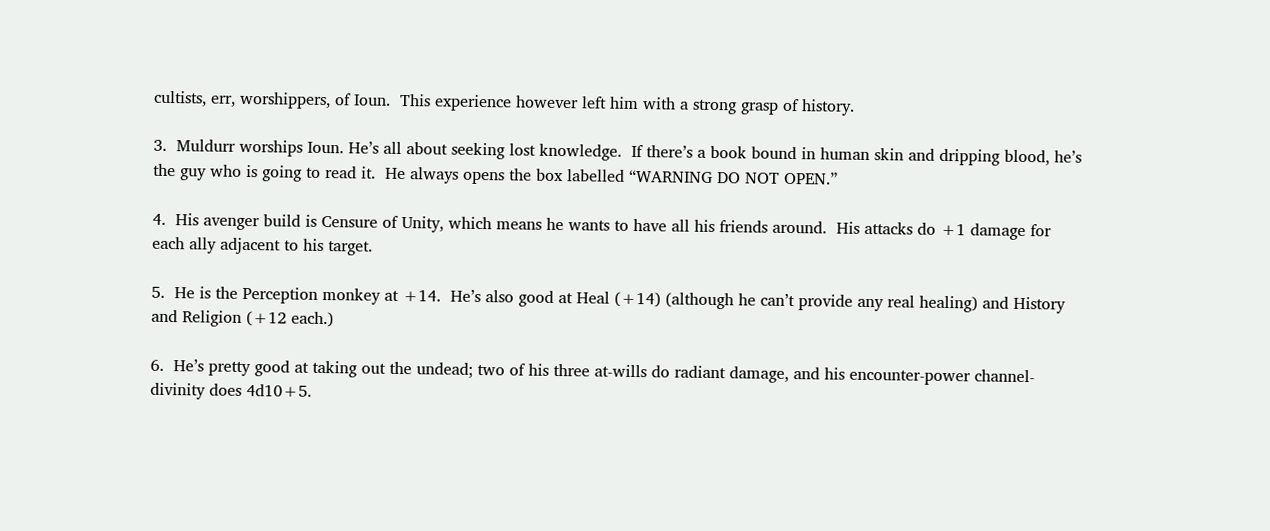cultists, err, worshippers, of Ioun.  This experience however left him with a strong grasp of history.

3.  Muldurr worships Ioun. He’s all about seeking lost knowledge.  If there’s a book bound in human skin and dripping blood, he’s the guy who is going to read it.  He always opens the box labelled “WARNING DO NOT OPEN.”

4.  His avenger build is Censure of Unity, which means he wants to have all his friends around.  His attacks do +1 damage for each ally adjacent to his target.

5.  He is the Perception monkey at +14.  He’s also good at Heal (+14) (although he can’t provide any real healing) and History and Religion (+12 each.)

6.  He’s pretty good at taking out the undead; two of his three at-wills do radiant damage, and his encounter-power channel-divinity does 4d10+5.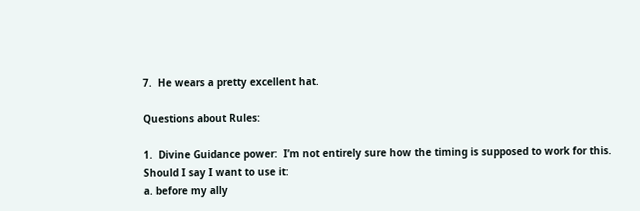7.  He wears a pretty excellent hat.

Questions about Rules:

1.  Divine Guidance power:  I’m not entirely sure how the timing is supposed to work for this.  Should I say I want to use it:
a. before my ally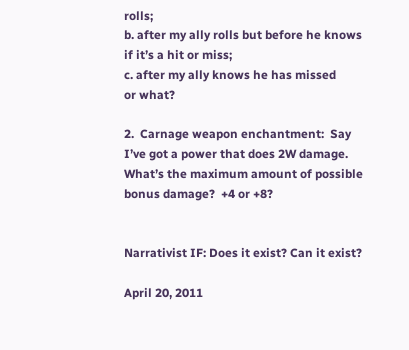rolls;
b. after my ally rolls but before he knows if it’s a hit or miss;
c. after my ally knows he has missed
or what?

2.  Carnage weapon enchantment:  Say I’ve got a power that does 2W damage.  What’s the maximum amount of possible bonus damage?  +4 or +8?


Narrativist IF: Does it exist? Can it exist?

April 20, 2011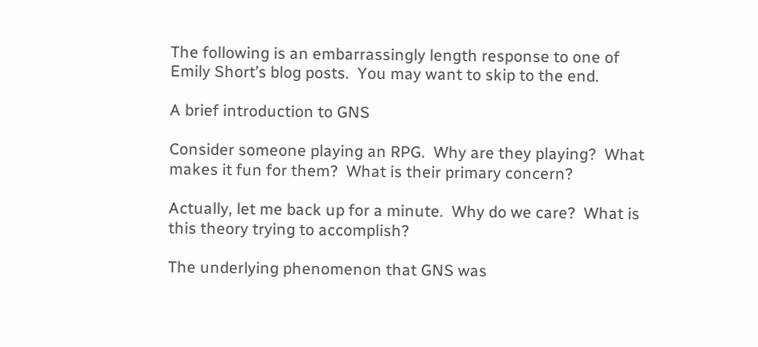The following is an embarrassingly length response to one of Emily Short’s blog posts.  You may want to skip to the end.

A brief introduction to GNS

Consider someone playing an RPG.  Why are they playing?  What makes it fun for them?  What is their primary concern?

Actually, let me back up for a minute.  Why do we care?  What is this theory trying to accomplish?

The underlying phenomenon that GNS was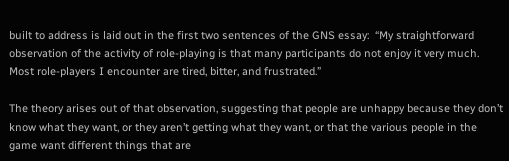built to address is laid out in the first two sentences of the GNS essay:  “My straightforward observation of the activity of role-playing is that many participants do not enjoy it very much. Most role-players I encounter are tired, bitter, and frustrated.”

The theory arises out of that observation, suggesting that people are unhappy because they don’t know what they want, or they aren’t getting what they want, or that the various people in the game want different things that are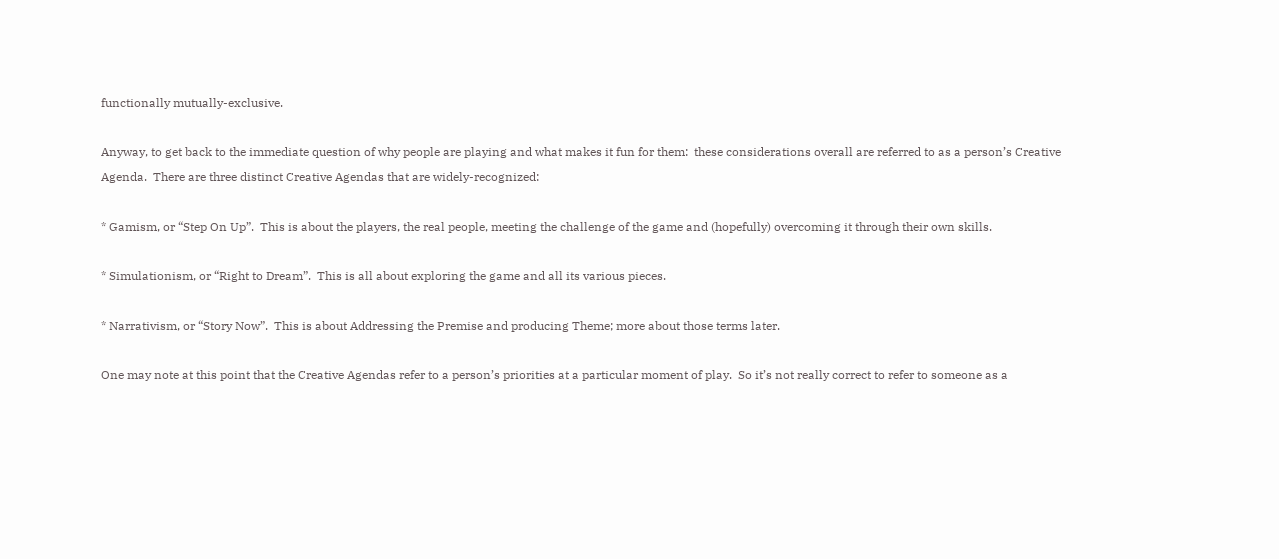functionally mutually-exclusive.

Anyway, to get back to the immediate question of why people are playing and what makes it fun for them:  these considerations overall are referred to as a person’s Creative Agenda.  There are three distinct Creative Agendas that are widely-recognized:

* Gamism, or “Step On Up”.  This is about the players, the real people, meeting the challenge of the game and (hopefully) overcoming it through their own skills.

* Simulationism, or “Right to Dream”.  This is all about exploring the game and all its various pieces.

* Narrativism, or “Story Now”.  This is about Addressing the Premise and producing Theme; more about those terms later.

One may note at this point that the Creative Agendas refer to a person’s priorities at a particular moment of play.  So it’s not really correct to refer to someone as a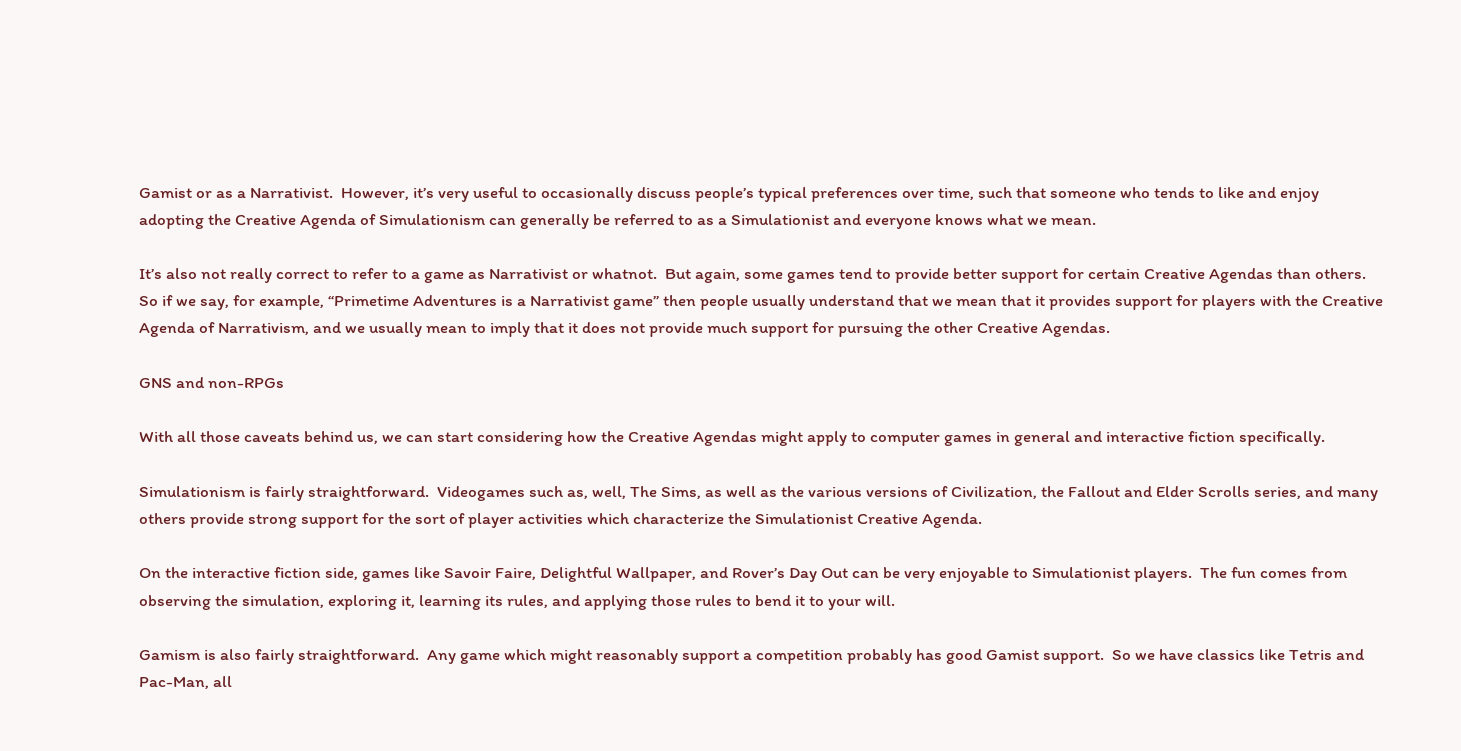Gamist or as a Narrativist.  However, it’s very useful to occasionally discuss people’s typical preferences over time, such that someone who tends to like and enjoy adopting the Creative Agenda of Simulationism can generally be referred to as a Simulationist and everyone knows what we mean.

It’s also not really correct to refer to a game as Narrativist or whatnot.  But again, some games tend to provide better support for certain Creative Agendas than others.  So if we say, for example, “Primetime Adventures is a Narrativist game” then people usually understand that we mean that it provides support for players with the Creative Agenda of Narrativism, and we usually mean to imply that it does not provide much support for pursuing the other Creative Agendas.

GNS and non-RPGs

With all those caveats behind us, we can start considering how the Creative Agendas might apply to computer games in general and interactive fiction specifically.

Simulationism is fairly straightforward.  Videogames such as, well, The Sims, as well as the various versions of Civilization, the Fallout and Elder Scrolls series, and many others provide strong support for the sort of player activities which characterize the Simulationist Creative Agenda.

On the interactive fiction side, games like Savoir Faire, Delightful Wallpaper, and Rover’s Day Out can be very enjoyable to Simulationist players.  The fun comes from observing the simulation, exploring it, learning its rules, and applying those rules to bend it to your will.

Gamism is also fairly straightforward.  Any game which might reasonably support a competition probably has good Gamist support.  So we have classics like Tetris and Pac-Man, all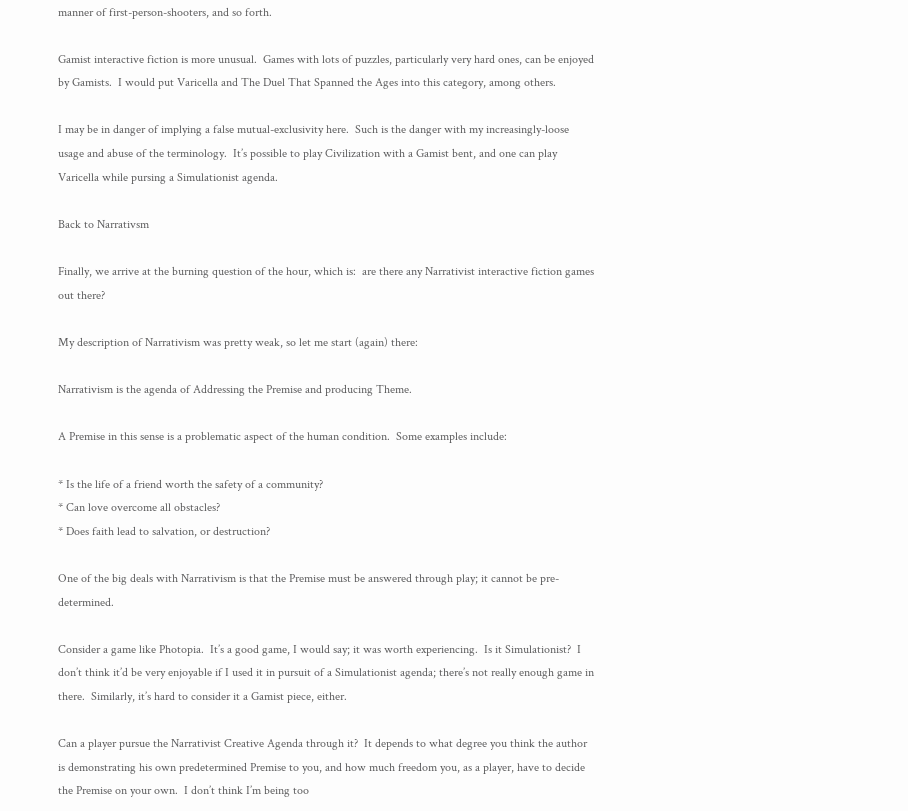manner of first-person-shooters, and so forth.

Gamist interactive fiction is more unusual.  Games with lots of puzzles, particularly very hard ones, can be enjoyed by Gamists.  I would put Varicella and The Duel That Spanned the Ages into this category, among others.

I may be in danger of implying a false mutual-exclusivity here.  Such is the danger with my increasingly-loose usage and abuse of the terminology.  It’s possible to play Civilization with a Gamist bent, and one can play Varicella while pursing a Simulationist agenda.

Back to Narrativsm

Finally, we arrive at the burning question of the hour, which is:  are there any Narrativist interactive fiction games out there?

My description of Narrativism was pretty weak, so let me start (again) there:

Narrativism is the agenda of Addressing the Premise and producing Theme.

A Premise in this sense is a problematic aspect of the human condition.  Some examples include:

* Is the life of a friend worth the safety of a community?
* Can love overcome all obstacles?
* Does faith lead to salvation, or destruction?

One of the big deals with Narrativism is that the Premise must be answered through play; it cannot be pre-determined.

Consider a game like Photopia.  It’s a good game, I would say; it was worth experiencing.  Is it Simulationist?  I don’t think it’d be very enjoyable if I used it in pursuit of a Simulationist agenda; there’s not really enough game in there.  Similarly, it’s hard to consider it a Gamist piece, either.

Can a player pursue the Narrativist Creative Agenda through it?  It depends to what degree you think the author is demonstrating his own predetermined Premise to you, and how much freedom you, as a player, have to decide the Premise on your own.  I don’t think I’m being too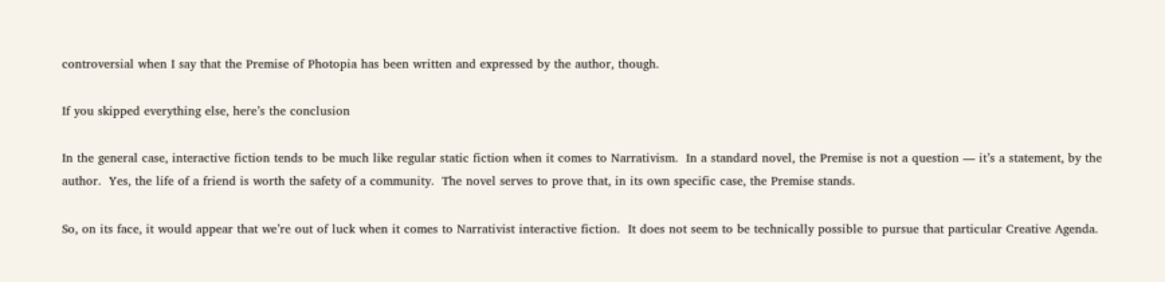controversial when I say that the Premise of Photopia has been written and expressed by the author, though.

If you skipped everything else, here’s the conclusion

In the general case, interactive fiction tends to be much like regular static fiction when it comes to Narrativism.  In a standard novel, the Premise is not a question — it’s a statement, by the author.  Yes, the life of a friend is worth the safety of a community.  The novel serves to prove that, in its own specific case, the Premise stands.

So, on its face, it would appear that we’re out of luck when it comes to Narrativist interactive fiction.  It does not seem to be technically possible to pursue that particular Creative Agenda.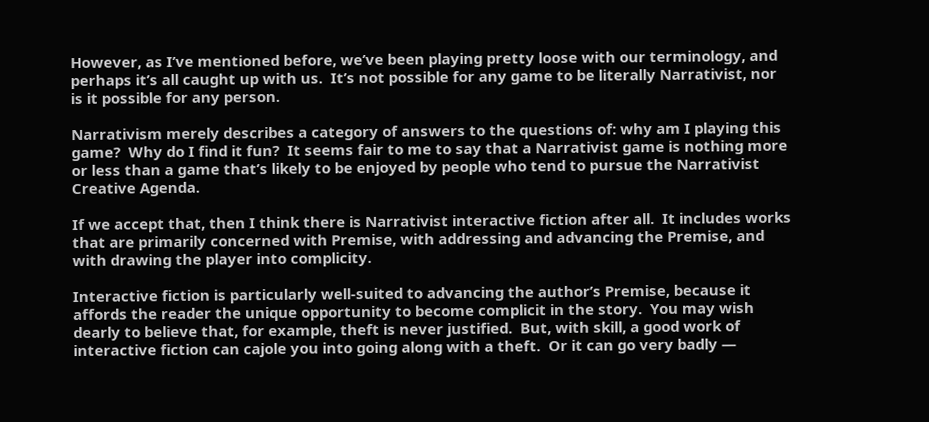However, as I’ve mentioned before, we’ve been playing pretty loose with our terminology, and perhaps it’s all caught up with us.  It’s not possible for any game to be literally Narrativist, nor is it possible for any person.

Narrativism merely describes a category of answers to the questions of: why am I playing this game?  Why do I find it fun?  It seems fair to me to say that a Narrativist game is nothing more or less than a game that’s likely to be enjoyed by people who tend to pursue the Narrativist Creative Agenda.

If we accept that, then I think there is Narrativist interactive fiction after all.  It includes works that are primarily concerned with Premise, with addressing and advancing the Premise, and with drawing the player into complicity.

Interactive fiction is particularly well-suited to advancing the author’s Premise, because it affords the reader the unique opportunity to become complicit in the story.  You may wish dearly to believe that, for example, theft is never justified.  But, with skill, a good work of interactive fiction can cajole you into going along with a theft.  Or it can go very badly —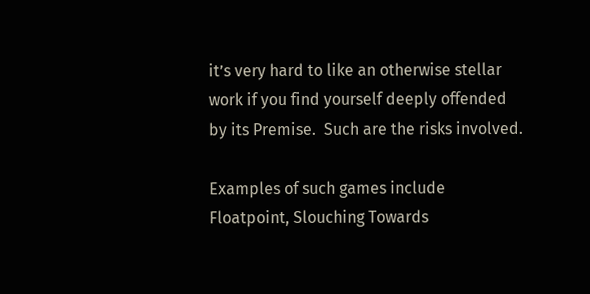it’s very hard to like an otherwise stellar work if you find yourself deeply offended by its Premise.  Such are the risks involved.

Examples of such games include Floatpoint, Slouching Towards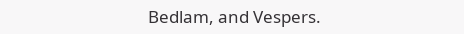Bedlam, and Vespers.